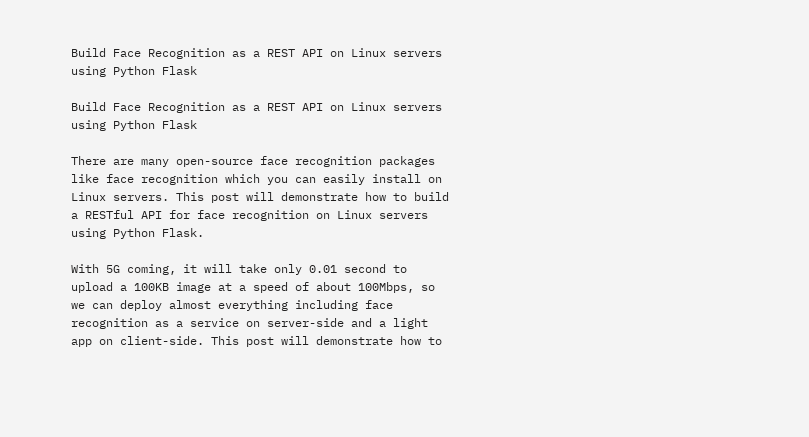Build Face Recognition as a REST API on Linux servers using Python Flask

Build Face Recognition as a REST API on Linux servers using Python Flask

There are many open-source face recognition packages like face recognition which you can easily install on Linux servers. This post will demonstrate how to build a RESTful API for face recognition on Linux servers using Python Flask.

With 5G coming, it will take only 0.01 second to upload a 100KB image at a speed of about 100Mbps, so we can deploy almost everything including face recognition as a service on server-side and a light app on client-side. This post will demonstrate how to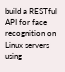build a RESTful API for face recognition on Linux servers using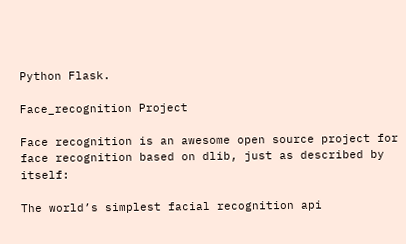Python Flask.

Face_recognition Project

Face recognition is an awesome open source project for face recognition based on dlib, just as described by itself:

The world’s simplest facial recognition api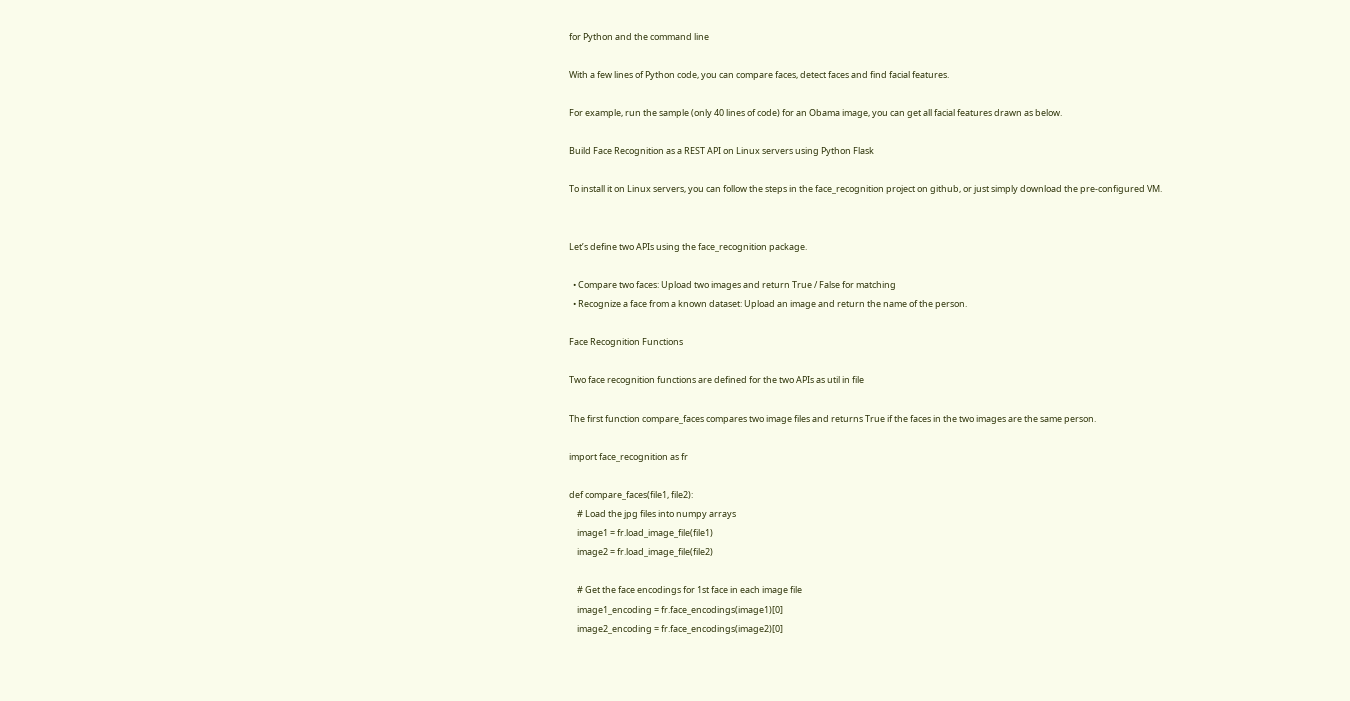for Python and the command line

With a few lines of Python code, you can compare faces, detect faces and find facial features.

For example, run the sample (only 40 lines of code) for an Obama image, you can get all facial features drawn as below.

Build Face Recognition as a REST API on Linux servers using Python Flask

To install it on Linux servers, you can follow the steps in the face_recognition project on github, or just simply download the pre-configured VM.


Let’s define two APIs using the face_recognition package.

  • Compare two faces: Upload two images and return True / False for matching
  • Recognize a face from a known dataset: Upload an image and return the name of the person.

Face Recognition Functions

Two face recognition functions are defined for the two APIs as util in file

The first function compare_faces compares two image files and returns True if the faces in the two images are the same person.

import face_recognition as fr

def compare_faces(file1, file2):
    # Load the jpg files into numpy arrays
    image1 = fr.load_image_file(file1)
    image2 = fr.load_image_file(file2)

    # Get the face encodings for 1st face in each image file
    image1_encoding = fr.face_encodings(image1)[0]
    image2_encoding = fr.face_encodings(image2)[0]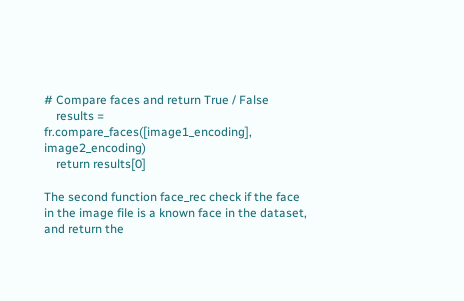# Compare faces and return True / False
    results = fr.compare_faces([image1_encoding], image2_encoding)
    return results[0]

The second function face_rec check if the face in the image file is a known face in the dataset, and return the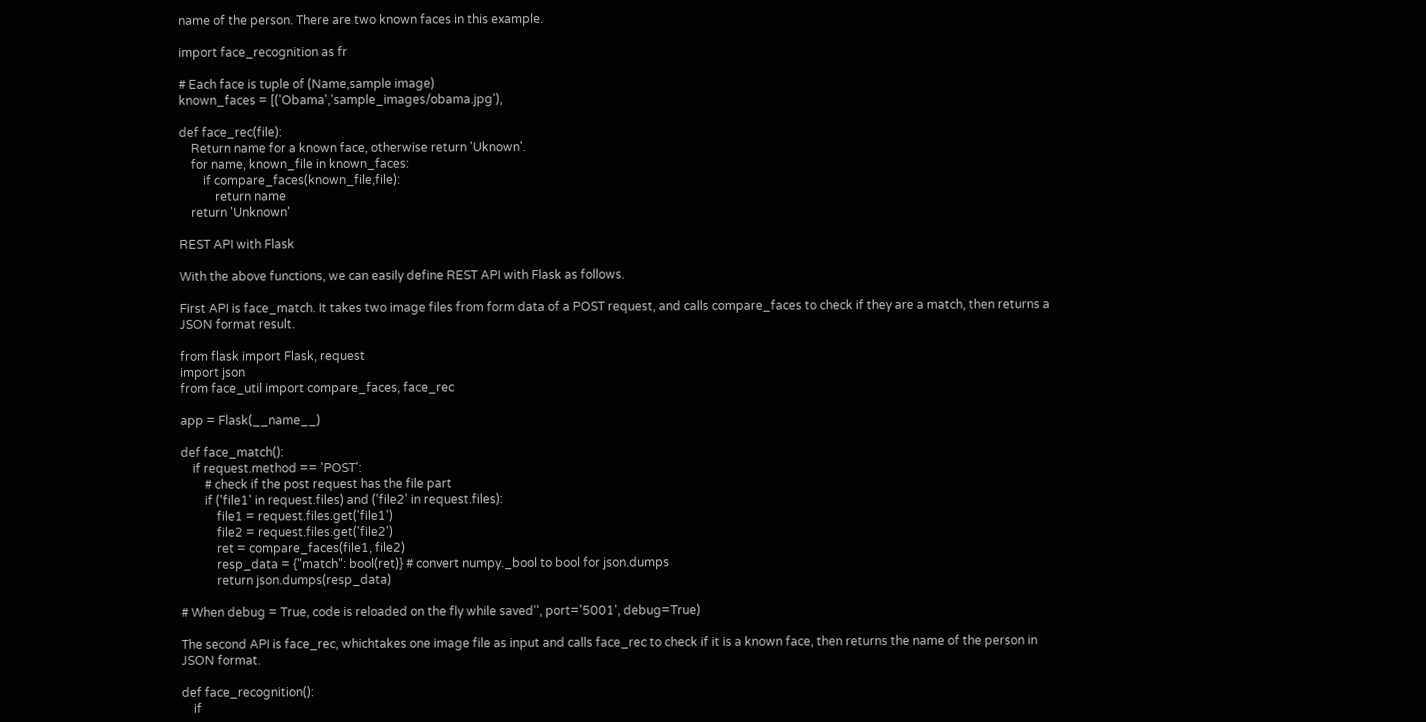name of the person. There are two known faces in this example.

import face_recognition as fr

# Each face is tuple of (Name,sample image)
known_faces = [('Obama','sample_images/obama.jpg'),

def face_rec(file):
    Return name for a known face, otherwise return 'Uknown'.
    for name, known_file in known_faces:
        if compare_faces(known_file,file):
            return name
    return 'Unknown'

REST API with Flask

With the above functions, we can easily define REST API with Flask as follows.

First API is face_match. It takes two image files from form data of a POST request, and calls compare_faces to check if they are a match, then returns a JSON format result.

from flask import Flask, request
import json
from face_util import compare_faces, face_rec

app = Flask(__name__)

def face_match():
    if request.method == 'POST':
        # check if the post request has the file part
        if ('file1' in request.files) and ('file2' in request.files):
            file1 = request.files.get('file1')
            file2 = request.files.get('file2')
            ret = compare_faces(file1, file2)
            resp_data = {"match": bool(ret)} # convert numpy._bool to bool for json.dumps
            return json.dumps(resp_data)

# When debug = True, code is reloaded on the fly while saved'', port='5001', debug=True)

The second API is face_rec, whichtakes one image file as input and calls face_rec to check if it is a known face, then returns the name of the person in JSON format.

def face_recognition():
    if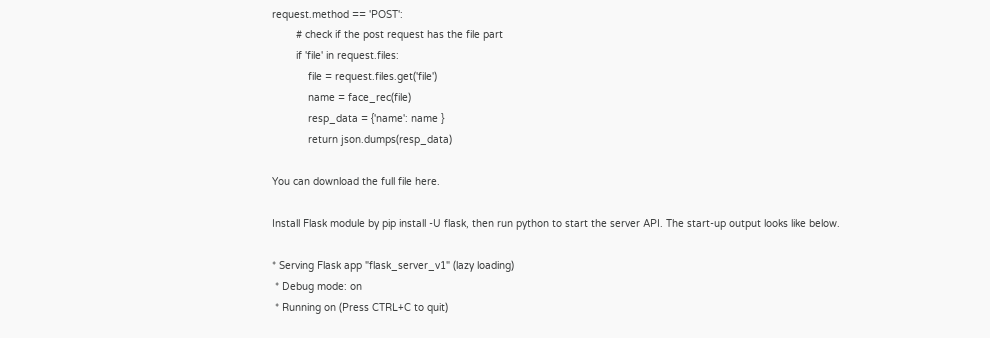request.method == 'POST':
        # check if the post request has the file part
        if 'file' in request.files:
            file = request.files.get('file')
            name = face_rec(file)
            resp_data = {'name': name }
            return json.dumps(resp_data)

You can download the full file here.

Install Flask module by pip install -U flask, then run python to start the server API. The start-up output looks like below.

* Serving Flask app "flask_server_v1" (lazy loading)
 * Debug mode: on
 * Running on (Press CTRL+C to quit)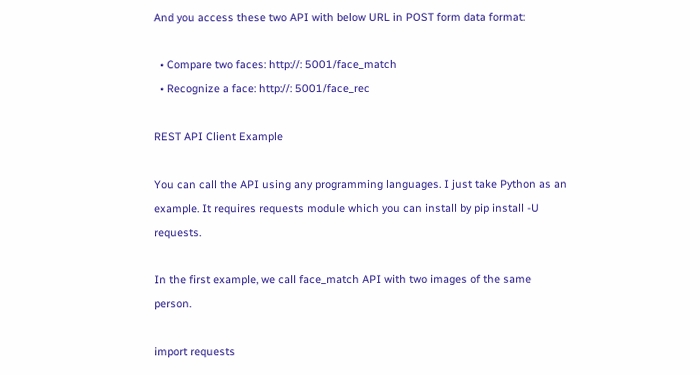And you access these two API with below URL in POST form data format:

  • Compare two faces: http://: 5001/face_match
  • Recognize a face: http://: 5001/face_rec

REST API Client Example

You can call the API using any programming languages. I just take Python as an example. It requires requests module which you can install by pip install -U requests.

In the first example, we call face_match API with two images of the same person.

import requests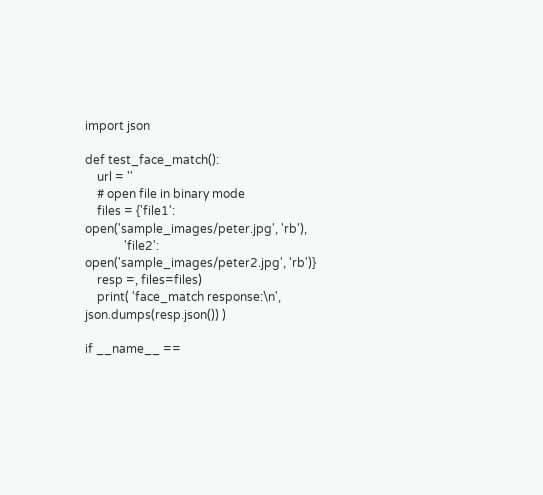import json

def test_face_match():
    url = ''
    # open file in binary mode
    files = {'file1': open('sample_images/peter.jpg', 'rb'),
             'file2': open('sample_images/peter2.jpg', 'rb')}
    resp =, files=files)
    print( 'face_match response:\n', json.dumps(resp.json()) )

if __name__ ==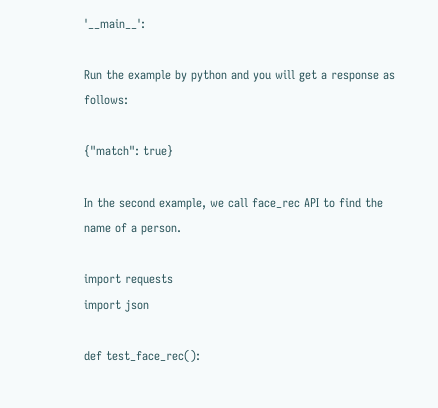'__main__':

Run the example by python and you will get a response as follows:

{"match": true}

In the second example, we call face_rec API to find the name of a person.

import requests
import json

def test_face_rec():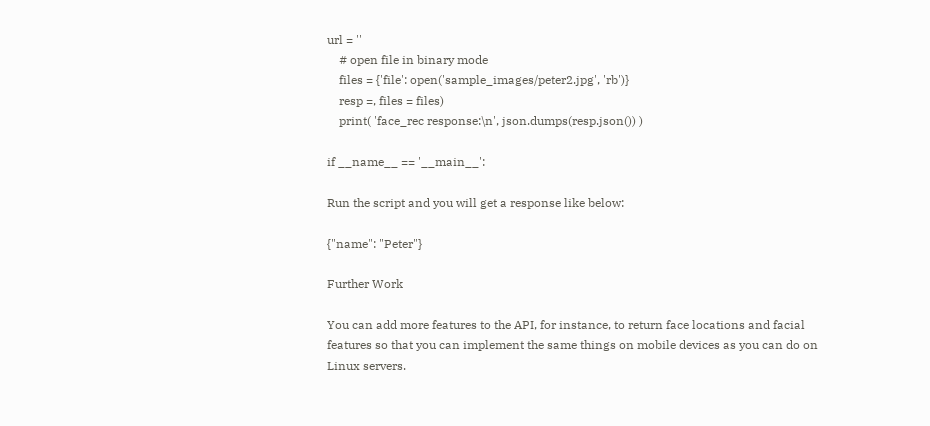url = ''
    # open file in binary mode
    files = {'file': open('sample_images/peter2.jpg', 'rb')}
    resp =, files = files)
    print( 'face_rec response:\n', json.dumps(resp.json()) )

if __name__ == '__main__':

Run the script and you will get a response like below:

{"name": "Peter"}

Further Work

You can add more features to the API, for instance, to return face locations and facial features so that you can implement the same things on mobile devices as you can do on Linux servers.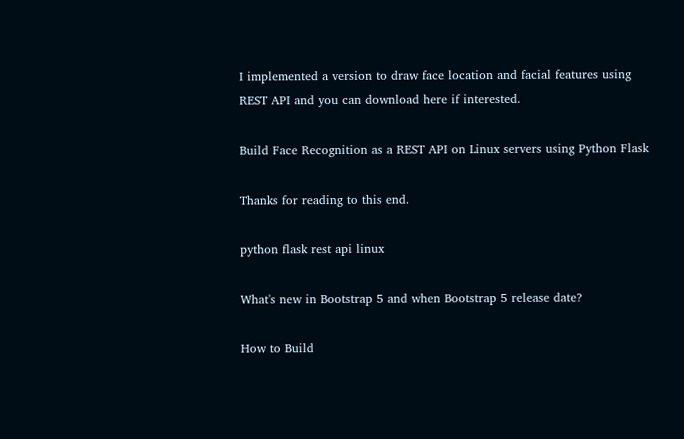I implemented a version to draw face location and facial features using REST API and you can download here if interested.

Build Face Recognition as a REST API on Linux servers using Python Flask

Thanks for reading to this end.

python flask rest api linux

What's new in Bootstrap 5 and when Bootstrap 5 release date?

How to Build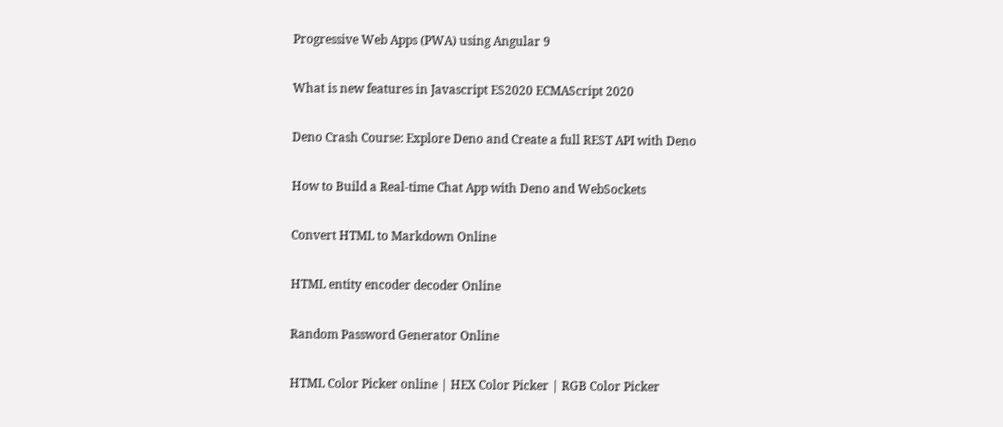Progressive Web Apps (PWA) using Angular 9

What is new features in Javascript ES2020 ECMAScript 2020

Deno Crash Course: Explore Deno and Create a full REST API with Deno

How to Build a Real-time Chat App with Deno and WebSockets

Convert HTML to Markdown Online

HTML entity encoder decoder Online

Random Password Generator Online

HTML Color Picker online | HEX Color Picker | RGB Color Picker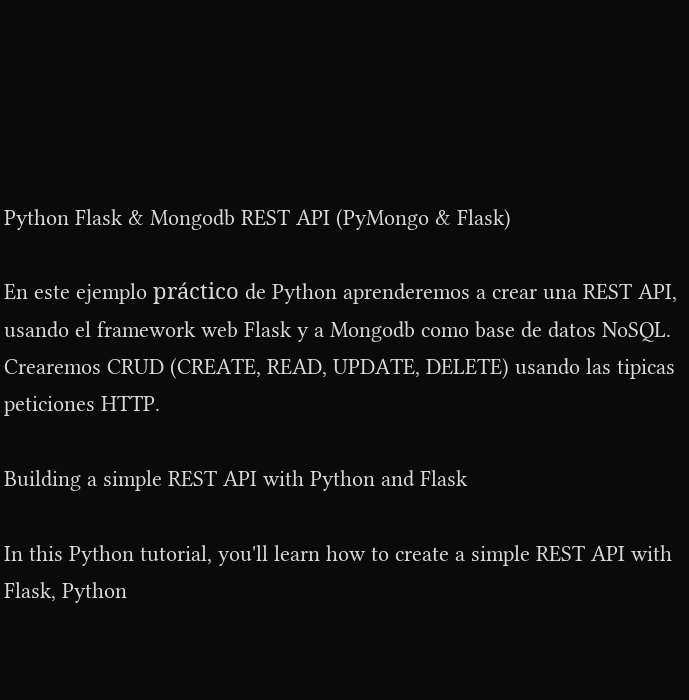Python Flask & Mongodb REST API (PyMongo & Flask)

En este ejemplo práctico de Python aprenderemos a crear una REST API, usando el framework web Flask y a Mongodb como base de datos NoSQL. Crearemos CRUD (CREATE, READ, UPDATE, DELETE) usando las tipicas peticiones HTTP.

Building a simple REST API with Python and Flask

In this Python tutorial, you'll learn how to create a simple REST API with Flask, Python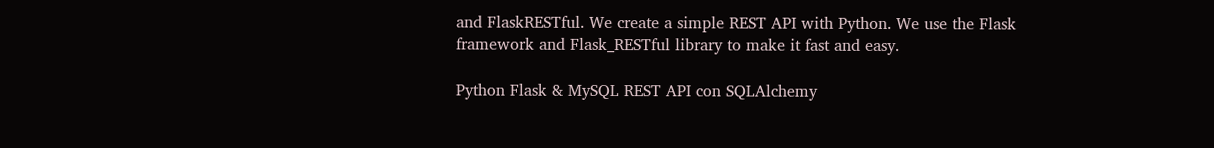and FlaskRESTful. We create a simple REST API with Python. We use the Flask framework and Flask_RESTful library to make it fast and easy.

Python Flask & MySQL REST API con SQLAlchemy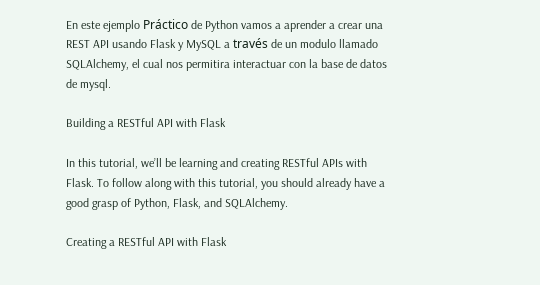En este ejemplo Práctico de Python vamos a aprender a crear una REST API usando Flask y MySQL a través de un modulo llamado SQLAlchemy, el cual nos permitira interactuar con la base de datos de mysql.

Building a RESTful API with Flask

In this tutorial, we’ll be learning and creating RESTful APIs with Flask. To follow along with this tutorial, you should already have a good grasp of Python, Flask, and SQLAlchemy.

Creating a RESTful API with Flask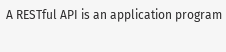A RESTful API is an application program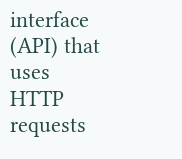interface (API) that uses HTTP requests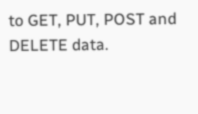to GET, PUT, POST and DELETE data.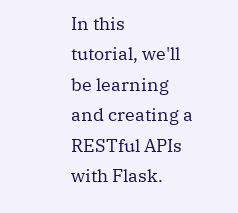In this tutorial, we'll be learning and creating a RESTful APIs with Flask.